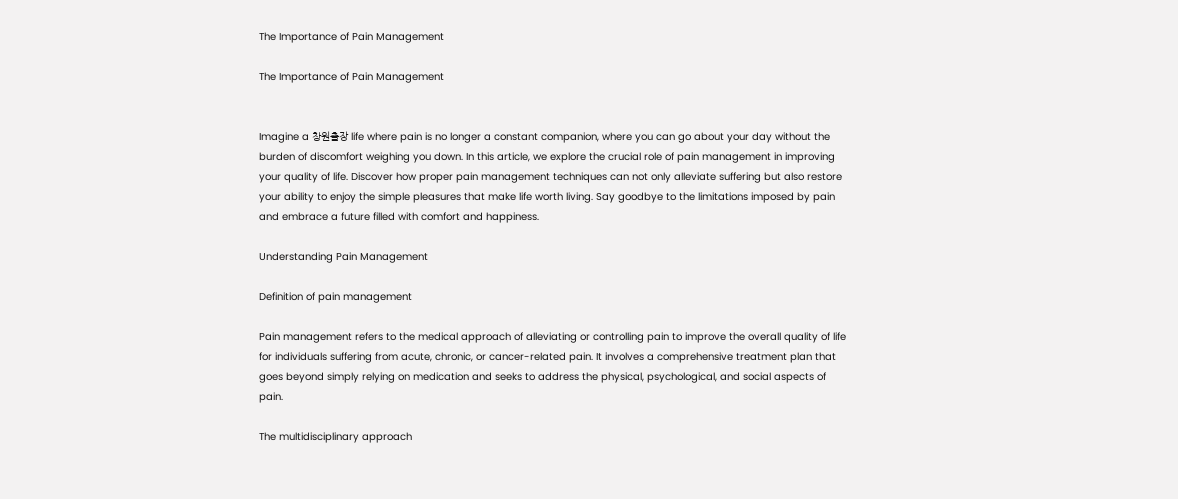The Importance of Pain Management

The Importance of Pain Management


Imagine a 창원출장 life where pain is no longer a constant companion, where you can go about your day without the burden of discomfort weighing you down. In this article, we explore the crucial role of pain management in improving your quality of life. Discover how proper pain management techniques can not only alleviate suffering but also restore your ability to enjoy the simple pleasures that make life worth living. Say goodbye to the limitations imposed by pain and embrace a future filled with comfort and happiness.

Understanding Pain Management

Definition of pain management

Pain management refers to the medical approach of alleviating or controlling pain to improve the overall quality of life for individuals suffering from acute, chronic, or cancer-related pain. It involves a comprehensive treatment plan that goes beyond simply relying on medication and seeks to address the physical, psychological, and social aspects of pain.

The multidisciplinary approach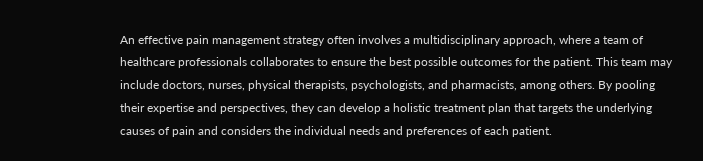An effective pain management strategy often involves a multidisciplinary approach, where a team of healthcare professionals collaborates to ensure the best possible outcomes for the patient. This team may include doctors, nurses, physical therapists, psychologists, and pharmacists, among others. By pooling their expertise and perspectives, they can develop a holistic treatment plan that targets the underlying causes of pain and considers the individual needs and preferences of each patient.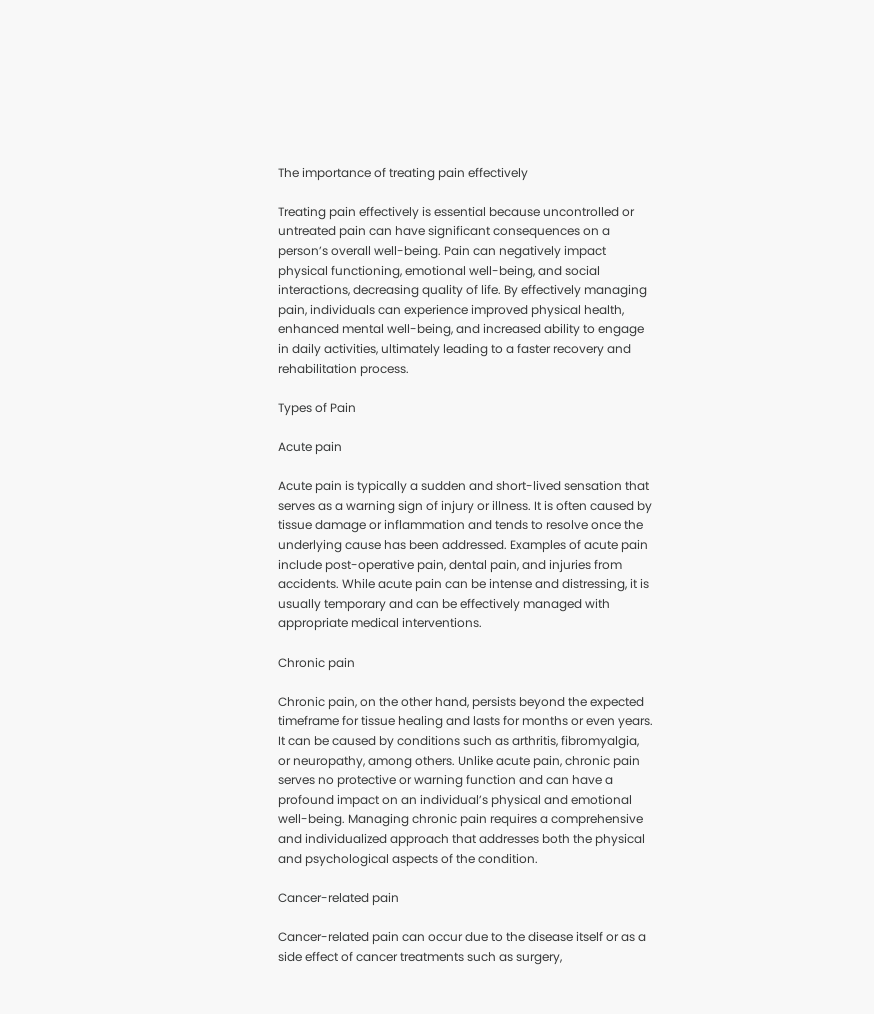The importance of treating pain effectively

Treating pain effectively is essential because uncontrolled or untreated pain can have significant consequences on a person’s overall well-being. Pain can negatively impact physical functioning, emotional well-being, and social interactions, decreasing quality of life. By effectively managing pain, individuals can experience improved physical health, enhanced mental well-being, and increased ability to engage in daily activities, ultimately leading to a faster recovery and rehabilitation process.

Types of Pain

Acute pain

Acute pain is typically a sudden and short-lived sensation that serves as a warning sign of injury or illness. It is often caused by tissue damage or inflammation and tends to resolve once the underlying cause has been addressed. Examples of acute pain include post-operative pain, dental pain, and injuries from accidents. While acute pain can be intense and distressing, it is usually temporary and can be effectively managed with appropriate medical interventions.

Chronic pain

Chronic pain, on the other hand, persists beyond the expected timeframe for tissue healing and lasts for months or even years. It can be caused by conditions such as arthritis, fibromyalgia, or neuropathy, among others. Unlike acute pain, chronic pain serves no protective or warning function and can have a profound impact on an individual’s physical and emotional well-being. Managing chronic pain requires a comprehensive and individualized approach that addresses both the physical and psychological aspects of the condition.

Cancer-related pain

Cancer-related pain can occur due to the disease itself or as a side effect of cancer treatments such as surgery,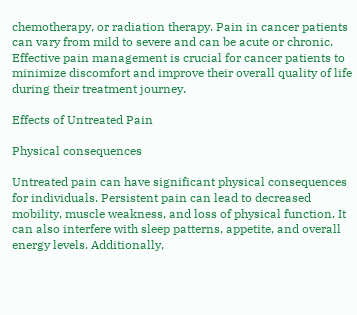chemotherapy, or radiation therapy. Pain in cancer patients can vary from mild to severe and can be acute or chronic. Effective pain management is crucial for cancer patients to minimize discomfort and improve their overall quality of life during their treatment journey.

Effects of Untreated Pain

Physical consequences

Untreated pain can have significant physical consequences for individuals. Persistent pain can lead to decreased mobility, muscle weakness, and loss of physical function. It can also interfere with sleep patterns, appetite, and overall energy levels. Additionally,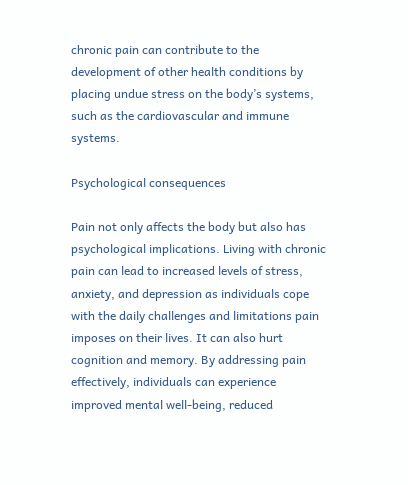chronic pain can contribute to the development of other health conditions by placing undue stress on the body’s systems, such as the cardiovascular and immune systems.

Psychological consequences

Pain not only affects the body but also has psychological implications. Living with chronic pain can lead to increased levels of stress, anxiety, and depression as individuals cope with the daily challenges and limitations pain imposes on their lives. It can also hurt cognition and memory. By addressing pain effectively, individuals can experience improved mental well-being, reduced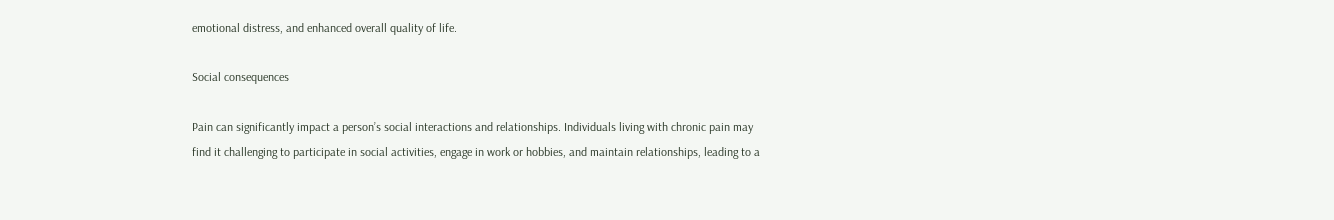emotional distress, and enhanced overall quality of life.

Social consequences

Pain can significantly impact a person’s social interactions and relationships. Individuals living with chronic pain may find it challenging to participate in social activities, engage in work or hobbies, and maintain relationships, leading to a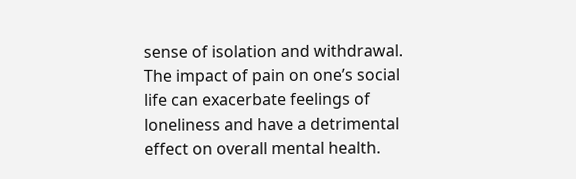sense of isolation and withdrawal. The impact of pain on one’s social life can exacerbate feelings of loneliness and have a detrimental effect on overall mental health.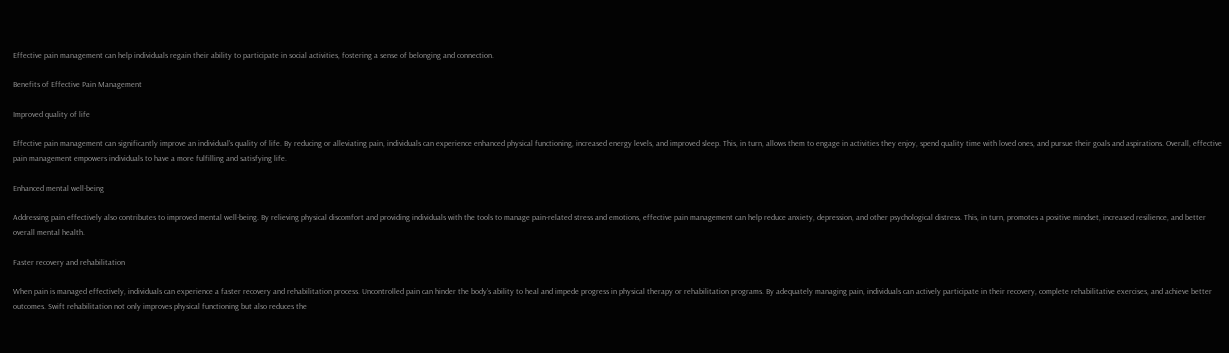Effective pain management can help individuals regain their ability to participate in social activities, fostering a sense of belonging and connection.

Benefits of Effective Pain Management

Improved quality of life

Effective pain management can significantly improve an individual’s quality of life. By reducing or alleviating pain, individuals can experience enhanced physical functioning, increased energy levels, and improved sleep. This, in turn, allows them to engage in activities they enjoy, spend quality time with loved ones, and pursue their goals and aspirations. Overall, effective pain management empowers individuals to have a more fulfilling and satisfying life.

Enhanced mental well-being

Addressing pain effectively also contributes to improved mental well-being. By relieving physical discomfort and providing individuals with the tools to manage pain-related stress and emotions, effective pain management can help reduce anxiety, depression, and other psychological distress. This, in turn, promotes a positive mindset, increased resilience, and better overall mental health.

Faster recovery and rehabilitation

When pain is managed effectively, individuals can experience a faster recovery and rehabilitation process. Uncontrolled pain can hinder the body’s ability to heal and impede progress in physical therapy or rehabilitation programs. By adequately managing pain, individuals can actively participate in their recovery, complete rehabilitative exercises, and achieve better outcomes. Swift rehabilitation not only improves physical functioning but also reduces the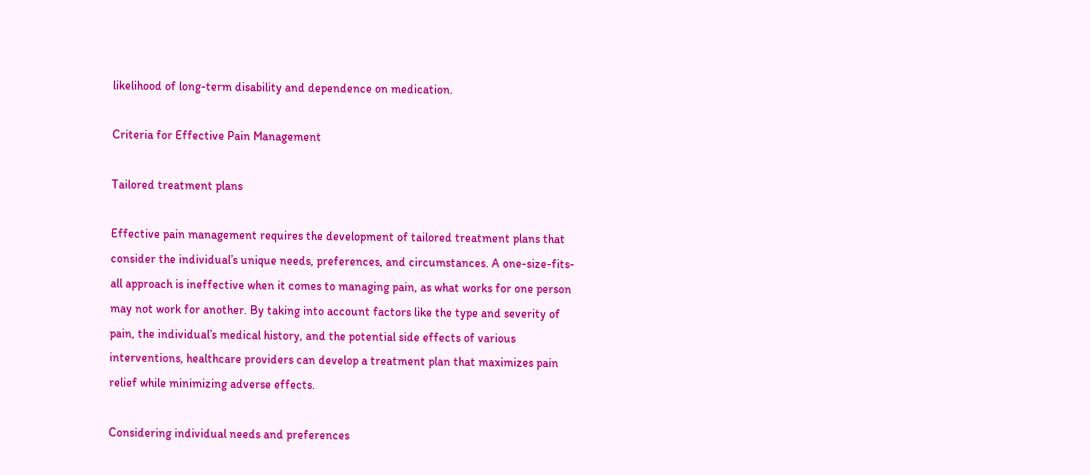likelihood of long-term disability and dependence on medication.

Criteria for Effective Pain Management

Tailored treatment plans

Effective pain management requires the development of tailored treatment plans that consider the individual’s unique needs, preferences, and circumstances. A one-size-fits-all approach is ineffective when it comes to managing pain, as what works for one person may not work for another. By taking into account factors like the type and severity of pain, the individual’s medical history, and the potential side effects of various interventions, healthcare providers can develop a treatment plan that maximizes pain relief while minimizing adverse effects.

Considering individual needs and preferences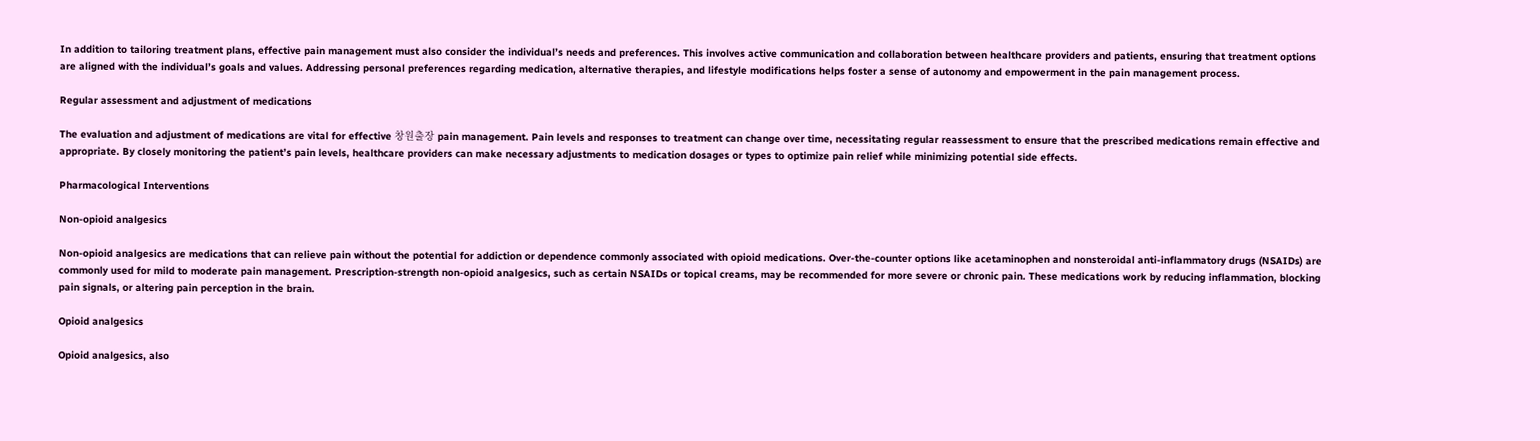In addition to tailoring treatment plans, effective pain management must also consider the individual’s needs and preferences. This involves active communication and collaboration between healthcare providers and patients, ensuring that treatment options are aligned with the individual’s goals and values. Addressing personal preferences regarding medication, alternative therapies, and lifestyle modifications helps foster a sense of autonomy and empowerment in the pain management process.

Regular assessment and adjustment of medications

The evaluation and adjustment of medications are vital for effective 창원출장 pain management. Pain levels and responses to treatment can change over time, necessitating regular reassessment to ensure that the prescribed medications remain effective and appropriate. By closely monitoring the patient’s pain levels, healthcare providers can make necessary adjustments to medication dosages or types to optimize pain relief while minimizing potential side effects.

Pharmacological Interventions

Non-opioid analgesics

Non-opioid analgesics are medications that can relieve pain without the potential for addiction or dependence commonly associated with opioid medications. Over-the-counter options like acetaminophen and nonsteroidal anti-inflammatory drugs (NSAIDs) are commonly used for mild to moderate pain management. Prescription-strength non-opioid analgesics, such as certain NSAIDs or topical creams, may be recommended for more severe or chronic pain. These medications work by reducing inflammation, blocking pain signals, or altering pain perception in the brain.

Opioid analgesics

Opioid analgesics, also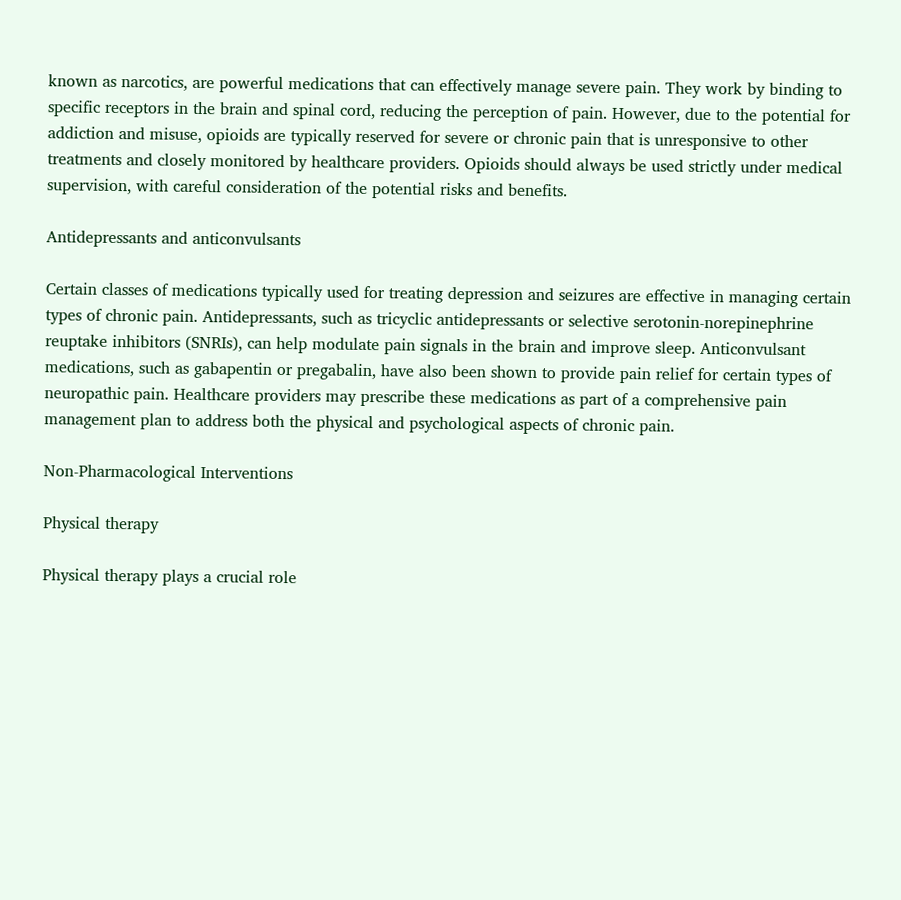known as narcotics, are powerful medications that can effectively manage severe pain. They work by binding to specific receptors in the brain and spinal cord, reducing the perception of pain. However, due to the potential for addiction and misuse, opioids are typically reserved for severe or chronic pain that is unresponsive to other treatments and closely monitored by healthcare providers. Opioids should always be used strictly under medical supervision, with careful consideration of the potential risks and benefits.

Antidepressants and anticonvulsants

Certain classes of medications typically used for treating depression and seizures are effective in managing certain types of chronic pain. Antidepressants, such as tricyclic antidepressants or selective serotonin-norepinephrine reuptake inhibitors (SNRIs), can help modulate pain signals in the brain and improve sleep. Anticonvulsant medications, such as gabapentin or pregabalin, have also been shown to provide pain relief for certain types of neuropathic pain. Healthcare providers may prescribe these medications as part of a comprehensive pain management plan to address both the physical and psychological aspects of chronic pain.

Non-Pharmacological Interventions

Physical therapy

Physical therapy plays a crucial role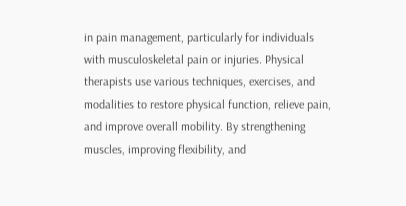in pain management, particularly for individuals with musculoskeletal pain or injuries. Physical therapists use various techniques, exercises, and modalities to restore physical function, relieve pain, and improve overall mobility. By strengthening muscles, improving flexibility, and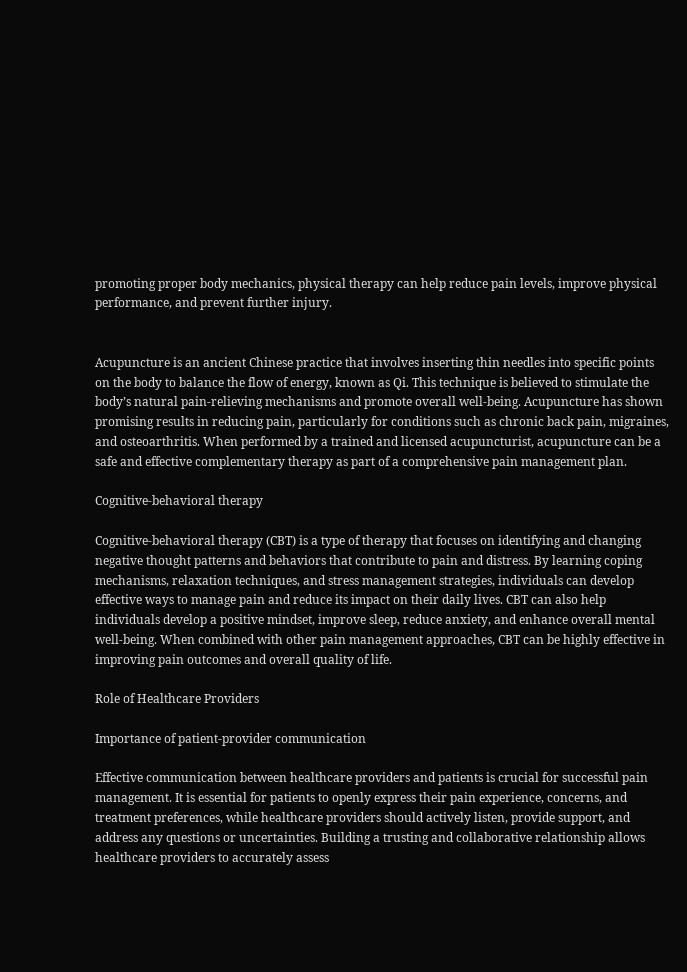promoting proper body mechanics, physical therapy can help reduce pain levels, improve physical performance, and prevent further injury.


Acupuncture is an ancient Chinese practice that involves inserting thin needles into specific points on the body to balance the flow of energy, known as Qi. This technique is believed to stimulate the body’s natural pain-relieving mechanisms and promote overall well-being. Acupuncture has shown promising results in reducing pain, particularly for conditions such as chronic back pain, migraines, and osteoarthritis. When performed by a trained and licensed acupuncturist, acupuncture can be a safe and effective complementary therapy as part of a comprehensive pain management plan.

Cognitive-behavioral therapy

Cognitive-behavioral therapy (CBT) is a type of therapy that focuses on identifying and changing negative thought patterns and behaviors that contribute to pain and distress. By learning coping mechanisms, relaxation techniques, and stress management strategies, individuals can develop effective ways to manage pain and reduce its impact on their daily lives. CBT can also help individuals develop a positive mindset, improve sleep, reduce anxiety, and enhance overall mental well-being. When combined with other pain management approaches, CBT can be highly effective in improving pain outcomes and overall quality of life.

Role of Healthcare Providers

Importance of patient-provider communication

Effective communication between healthcare providers and patients is crucial for successful pain management. It is essential for patients to openly express their pain experience, concerns, and treatment preferences, while healthcare providers should actively listen, provide support, and address any questions or uncertainties. Building a trusting and collaborative relationship allows healthcare providers to accurately assess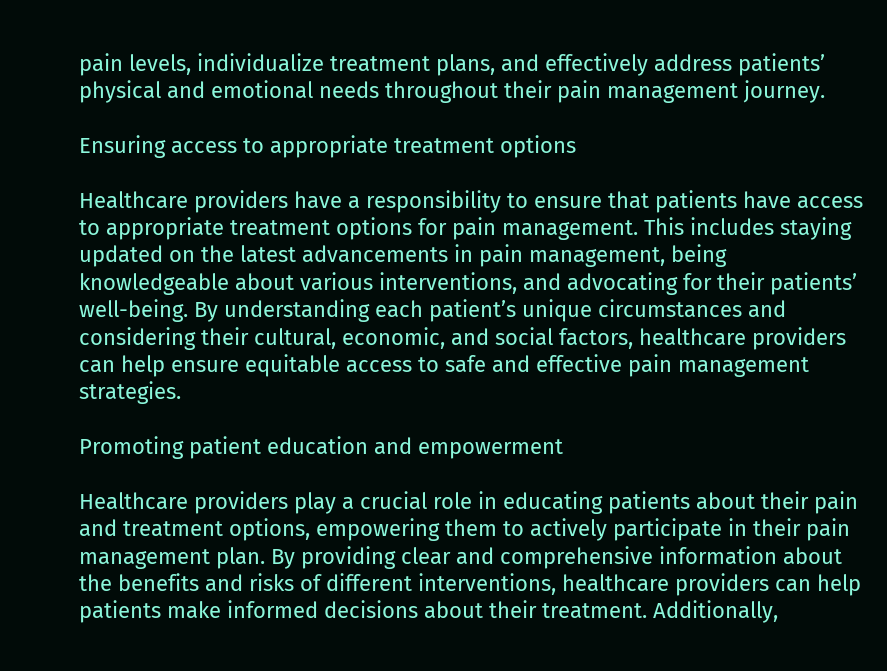pain levels, individualize treatment plans, and effectively address patients’ physical and emotional needs throughout their pain management journey.

Ensuring access to appropriate treatment options

Healthcare providers have a responsibility to ensure that patients have access to appropriate treatment options for pain management. This includes staying updated on the latest advancements in pain management, being knowledgeable about various interventions, and advocating for their patients’ well-being. By understanding each patient’s unique circumstances and considering their cultural, economic, and social factors, healthcare providers can help ensure equitable access to safe and effective pain management strategies.

Promoting patient education and empowerment

Healthcare providers play a crucial role in educating patients about their pain and treatment options, empowering them to actively participate in their pain management plan. By providing clear and comprehensive information about the benefits and risks of different interventions, healthcare providers can help patients make informed decisions about their treatment. Additionally,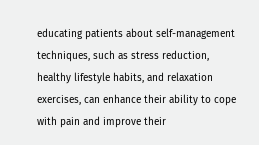educating patients about self-management techniques, such as stress reduction, healthy lifestyle habits, and relaxation exercises, can enhance their ability to cope with pain and improve their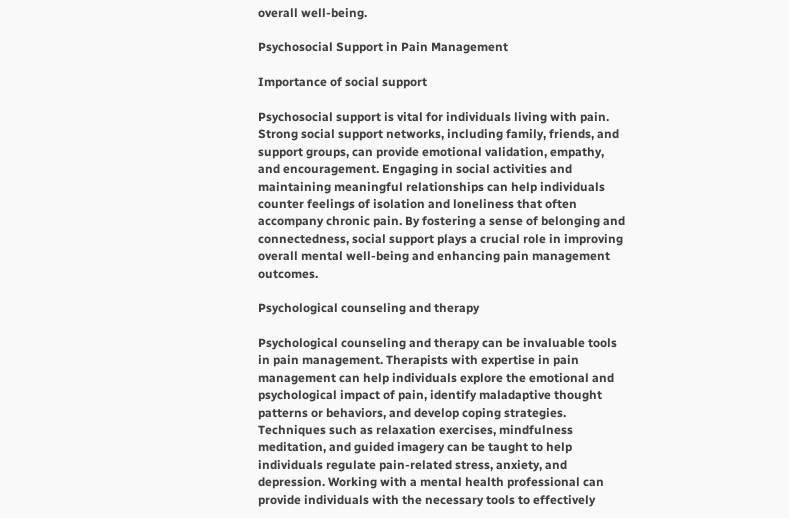overall well-being.

Psychosocial Support in Pain Management

Importance of social support

Psychosocial support is vital for individuals living with pain. Strong social support networks, including family, friends, and support groups, can provide emotional validation, empathy, and encouragement. Engaging in social activities and maintaining meaningful relationships can help individuals counter feelings of isolation and loneliness that often accompany chronic pain. By fostering a sense of belonging and connectedness, social support plays a crucial role in improving overall mental well-being and enhancing pain management outcomes.

Psychological counseling and therapy

Psychological counseling and therapy can be invaluable tools in pain management. Therapists with expertise in pain management can help individuals explore the emotional and psychological impact of pain, identify maladaptive thought patterns or behaviors, and develop coping strategies. Techniques such as relaxation exercises, mindfulness meditation, and guided imagery can be taught to help individuals regulate pain-related stress, anxiety, and depression. Working with a mental health professional can provide individuals with the necessary tools to effectively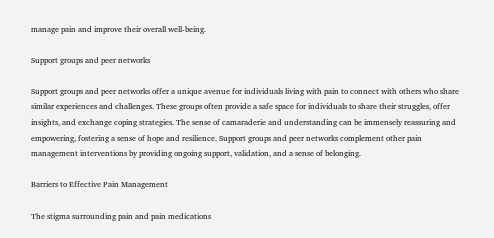manage pain and improve their overall well-being.

Support groups and peer networks

Support groups and peer networks offer a unique avenue for individuals living with pain to connect with others who share similar experiences and challenges. These groups often provide a safe space for individuals to share their struggles, offer insights, and exchange coping strategies. The sense of camaraderie and understanding can be immensely reassuring and empowering, fostering a sense of hope and resilience. Support groups and peer networks complement other pain management interventions by providing ongoing support, validation, and a sense of belonging.

Barriers to Effective Pain Management

The stigma surrounding pain and pain medications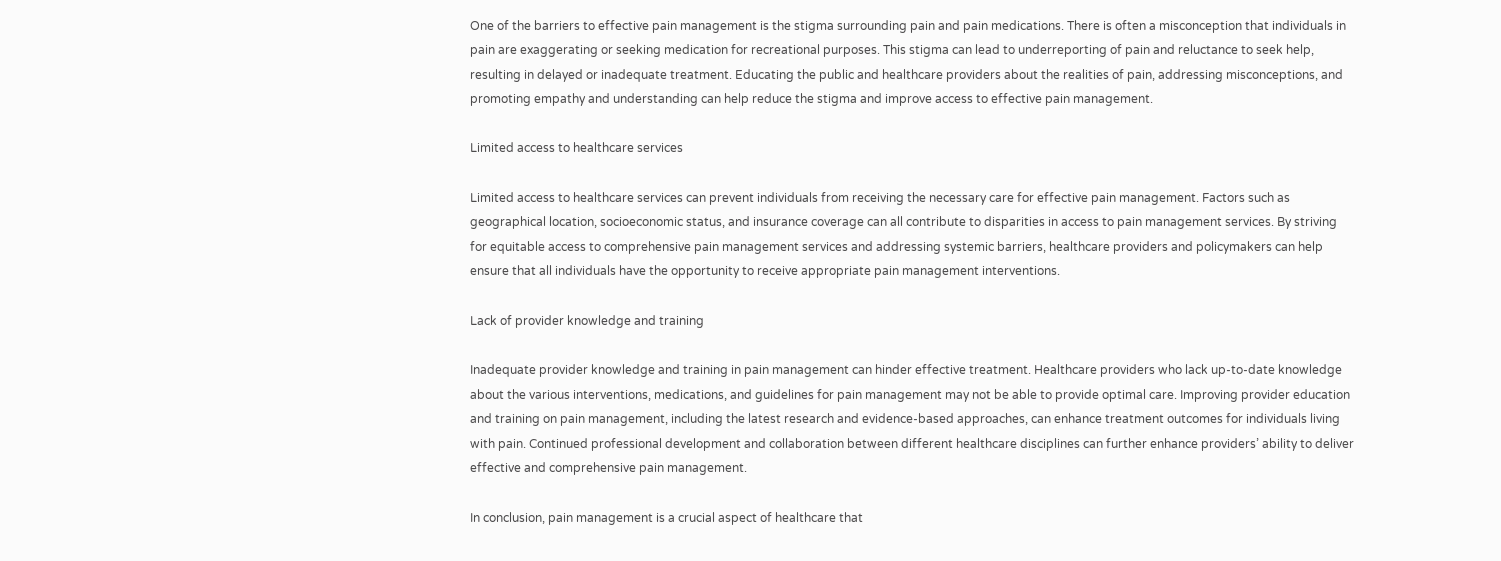One of the barriers to effective pain management is the stigma surrounding pain and pain medications. There is often a misconception that individuals in pain are exaggerating or seeking medication for recreational purposes. This stigma can lead to underreporting of pain and reluctance to seek help, resulting in delayed or inadequate treatment. Educating the public and healthcare providers about the realities of pain, addressing misconceptions, and promoting empathy and understanding can help reduce the stigma and improve access to effective pain management.

Limited access to healthcare services

Limited access to healthcare services can prevent individuals from receiving the necessary care for effective pain management. Factors such as geographical location, socioeconomic status, and insurance coverage can all contribute to disparities in access to pain management services. By striving for equitable access to comprehensive pain management services and addressing systemic barriers, healthcare providers and policymakers can help ensure that all individuals have the opportunity to receive appropriate pain management interventions.

Lack of provider knowledge and training

Inadequate provider knowledge and training in pain management can hinder effective treatment. Healthcare providers who lack up-to-date knowledge about the various interventions, medications, and guidelines for pain management may not be able to provide optimal care. Improving provider education and training on pain management, including the latest research and evidence-based approaches, can enhance treatment outcomes for individuals living with pain. Continued professional development and collaboration between different healthcare disciplines can further enhance providers’ ability to deliver effective and comprehensive pain management.

In conclusion, pain management is a crucial aspect of healthcare that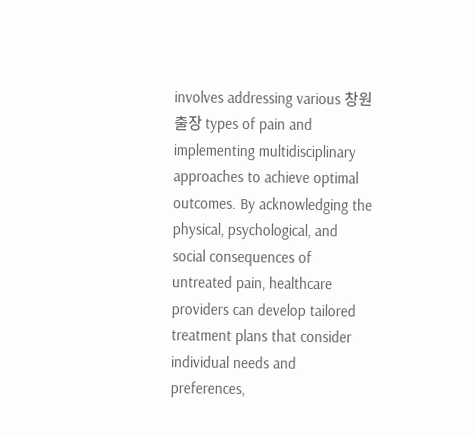involves addressing various 창원출장 types of pain and implementing multidisciplinary approaches to achieve optimal outcomes. By acknowledging the physical, psychological, and social consequences of untreated pain, healthcare providers can develop tailored treatment plans that consider individual needs and preferences,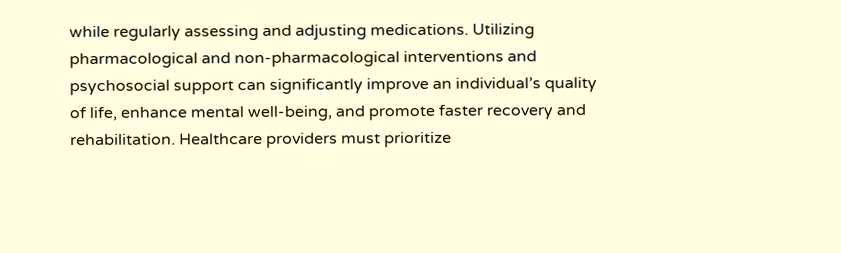while regularly assessing and adjusting medications. Utilizing pharmacological and non-pharmacological interventions and psychosocial support can significantly improve an individual’s quality of life, enhance mental well-being, and promote faster recovery and rehabilitation. Healthcare providers must prioritize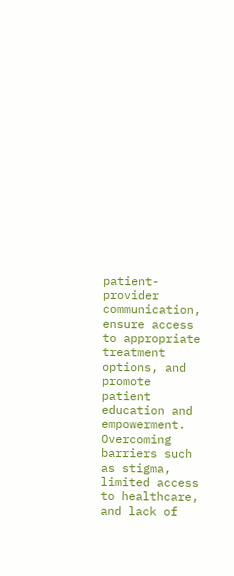patient-provider communication, ensure access to appropriate treatment options, and promote patient education and empowerment. Overcoming barriers such as stigma, limited access to healthcare, and lack of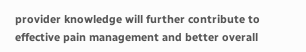provider knowledge will further contribute to effective pain management and better overall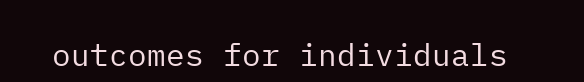outcomes for individuals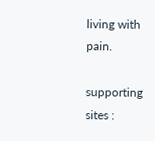living with pain.

supporting sites :